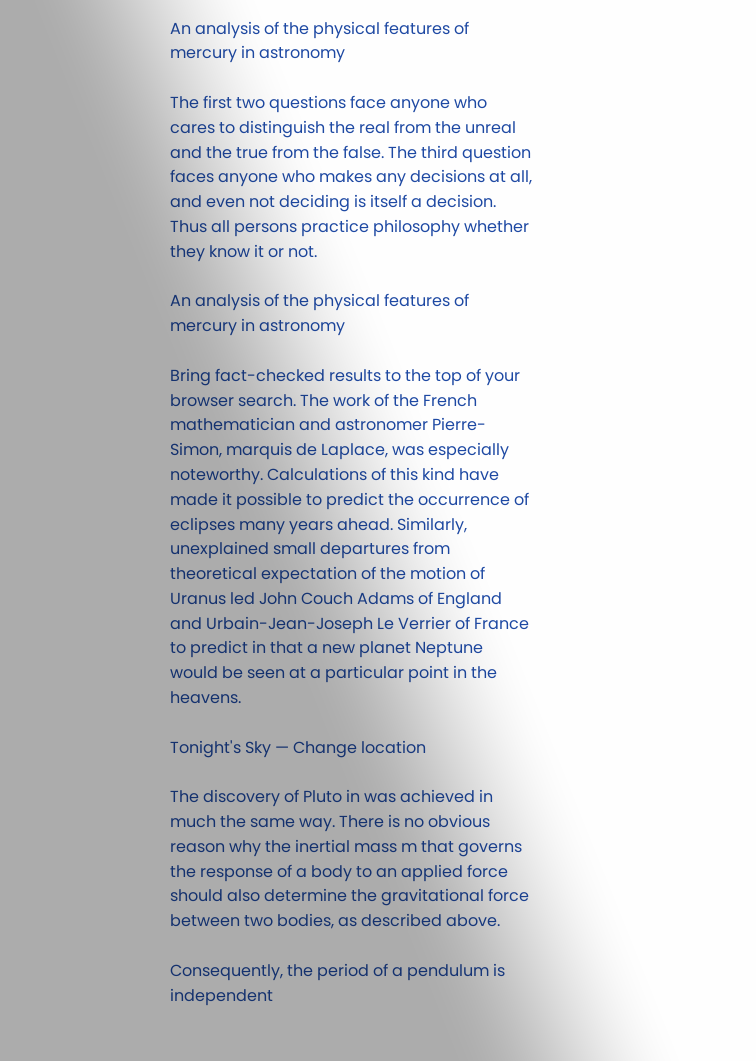An analysis of the physical features of mercury in astronomy

The first two questions face anyone who cares to distinguish the real from the unreal and the true from the false. The third question faces anyone who makes any decisions at all, and even not deciding is itself a decision. Thus all persons practice philosophy whether they know it or not.

An analysis of the physical features of mercury in astronomy

Bring fact-checked results to the top of your browser search. The work of the French mathematician and astronomer Pierre-Simon, marquis de Laplace, was especially noteworthy. Calculations of this kind have made it possible to predict the occurrence of eclipses many years ahead. Similarly, unexplained small departures from theoretical expectation of the motion of Uranus led John Couch Adams of England and Urbain-Jean-Joseph Le Verrier of France to predict in that a new planet Neptune would be seen at a particular point in the heavens.

Tonight's Sky — Change location

The discovery of Pluto in was achieved in much the same way. There is no obvious reason why the inertial mass m that governs the response of a body to an applied force should also determine the gravitational force between two bodies, as described above.

Consequently, the period of a pendulum is independent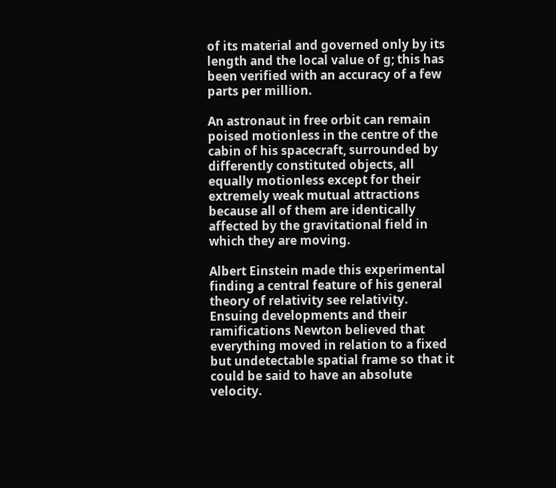of its material and governed only by its length and the local value of g; this has been verified with an accuracy of a few parts per million.

An astronaut in free orbit can remain poised motionless in the centre of the cabin of his spacecraft, surrounded by differently constituted objects, all equally motionless except for their extremely weak mutual attractions because all of them are identically affected by the gravitational field in which they are moving.

Albert Einstein made this experimental finding a central feature of his general theory of relativity see relativity. Ensuing developments and their ramifications Newton believed that everything moved in relation to a fixed but undetectable spatial frame so that it could be said to have an absolute velocity.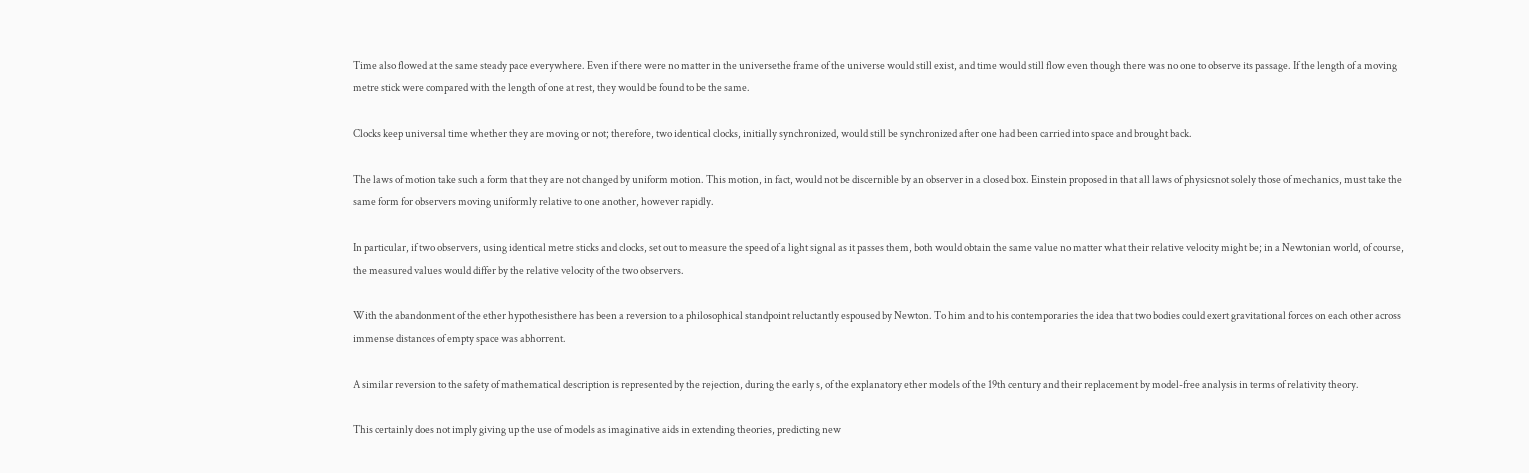Time also flowed at the same steady pace everywhere. Even if there were no matter in the universethe frame of the universe would still exist, and time would still flow even though there was no one to observe its passage. If the length of a moving metre stick were compared with the length of one at rest, they would be found to be the same.

Clocks keep universal time whether they are moving or not; therefore, two identical clocks, initially synchronized, would still be synchronized after one had been carried into space and brought back.

The laws of motion take such a form that they are not changed by uniform motion. This motion, in fact, would not be discernible by an observer in a closed box. Einstein proposed in that all laws of physicsnot solely those of mechanics, must take the same form for observers moving uniformly relative to one another, however rapidly.

In particular, if two observers, using identical metre sticks and clocks, set out to measure the speed of a light signal as it passes them, both would obtain the same value no matter what their relative velocity might be; in a Newtonian world, of course, the measured values would differ by the relative velocity of the two observers.

With the abandonment of the ether hypothesisthere has been a reversion to a philosophical standpoint reluctantly espoused by Newton. To him and to his contemporaries the idea that two bodies could exert gravitational forces on each other across immense distances of empty space was abhorrent.

A similar reversion to the safety of mathematical description is represented by the rejection, during the early s, of the explanatory ether models of the 19th century and their replacement by model-free analysis in terms of relativity theory.

This certainly does not imply giving up the use of models as imaginative aids in extending theories, predicting new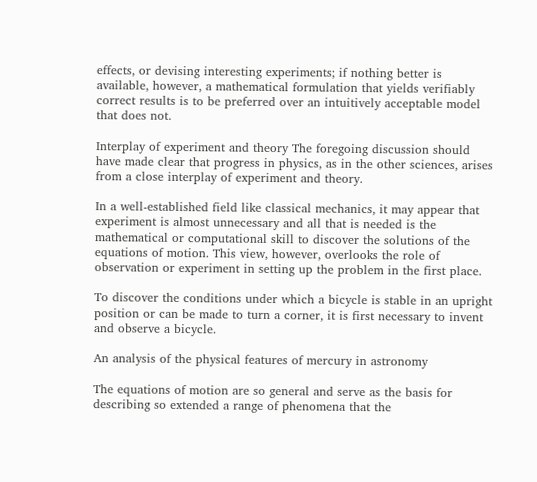effects, or devising interesting experiments; if nothing better is available, however, a mathematical formulation that yields verifiably correct results is to be preferred over an intuitively acceptable model that does not.

Interplay of experiment and theory The foregoing discussion should have made clear that progress in physics, as in the other sciences, arises from a close interplay of experiment and theory.

In a well-established field like classical mechanics, it may appear that experiment is almost unnecessary and all that is needed is the mathematical or computational skill to discover the solutions of the equations of motion. This view, however, overlooks the role of observation or experiment in setting up the problem in the first place.

To discover the conditions under which a bicycle is stable in an upright position or can be made to turn a corner, it is first necessary to invent and observe a bicycle.

An analysis of the physical features of mercury in astronomy

The equations of motion are so general and serve as the basis for describing so extended a range of phenomena that the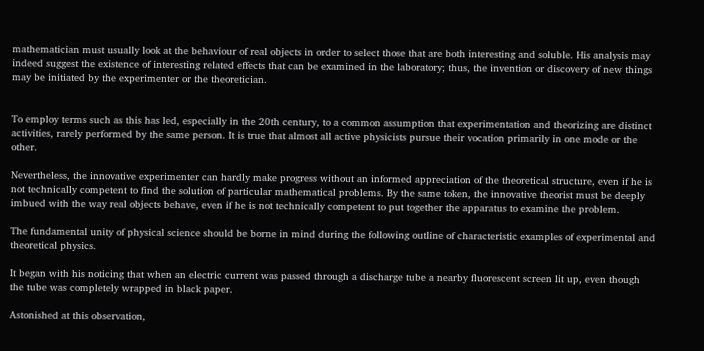mathematician must usually look at the behaviour of real objects in order to select those that are both interesting and soluble. His analysis may indeed suggest the existence of interesting related effects that can be examined in the laboratory; thus, the invention or discovery of new things may be initiated by the experimenter or the theoretician.


To employ terms such as this has led, especially in the 20th century, to a common assumption that experimentation and theorizing are distinct activities, rarely performed by the same person. It is true that almost all active physicists pursue their vocation primarily in one mode or the other.

Nevertheless, the innovative experimenter can hardly make progress without an informed appreciation of the theoretical structure, even if he is not technically competent to find the solution of particular mathematical problems. By the same token, the innovative theorist must be deeply imbued with the way real objects behave, even if he is not technically competent to put together the apparatus to examine the problem.

The fundamental unity of physical science should be borne in mind during the following outline of characteristic examples of experimental and theoretical physics.

It began with his noticing that when an electric current was passed through a discharge tube a nearby fluorescent screen lit up, even though the tube was completely wrapped in black paper.

Astonished at this observation,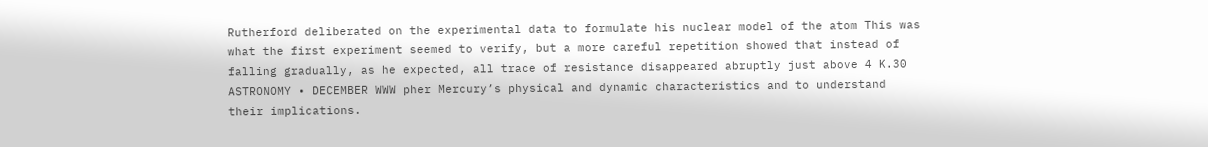Rutherford deliberated on the experimental data to formulate his nuclear model of the atom This was what the first experiment seemed to verify, but a more careful repetition showed that instead of falling gradually, as he expected, all trace of resistance disappeared abruptly just above 4 K.30 ASTRONOMY • DECEMBER WWW pher Mercury’s physical and dynamic characteristics and to understand their implications.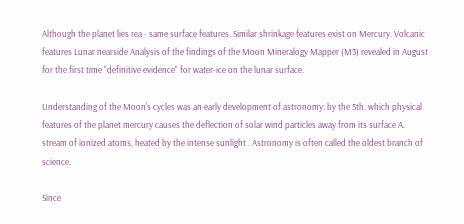Although the planet lies rea - same surface features. Similar shrinkage features exist on Mercury. Volcanic features Lunar nearside Analysis of the findings of the Moon Mineralogy Mapper (M3) revealed in August for the first time "definitive evidence" for water-ice on the lunar surface.

Understanding of the Moon's cycles was an early development of astronomy: by the 5th. which physical features of the planet mercury causes the deflection of solar wind particles away from its surface A. stream of ionized atoms, heated by the intense sunlight . Astronomy is often called the oldest branch of science.

Since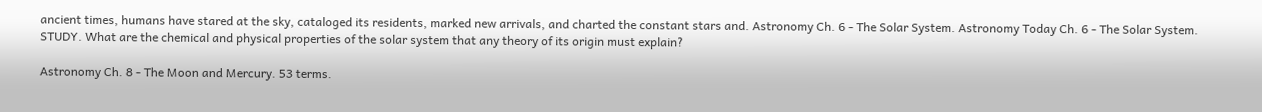ancient times, humans have stared at the sky, cataloged its residents, marked new arrivals, and charted the constant stars and. Astronomy Ch. 6 - The Solar System. Astronomy Today Ch. 6 - The Solar System. STUDY. What are the chemical and physical properties of the solar system that any theory of its origin must explain?

Astronomy Ch. 8 - The Moon and Mercury. 53 terms.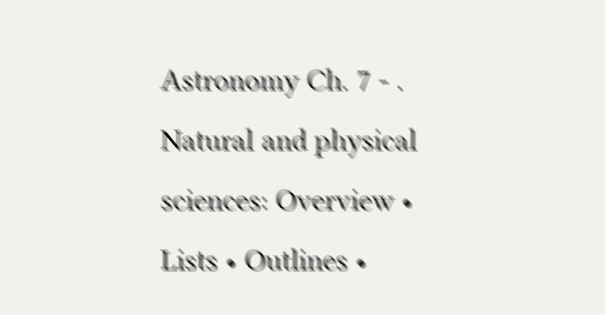Astronomy Ch. 7 - . Natural and physical sciences: Overview • Lists • Outlines •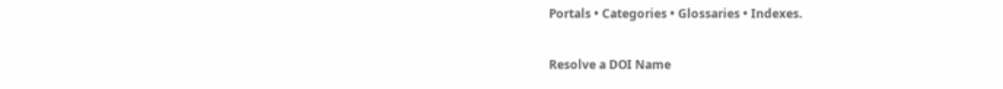Portals • Categories • Glossaries • Indexes.

Resolve a DOI Name